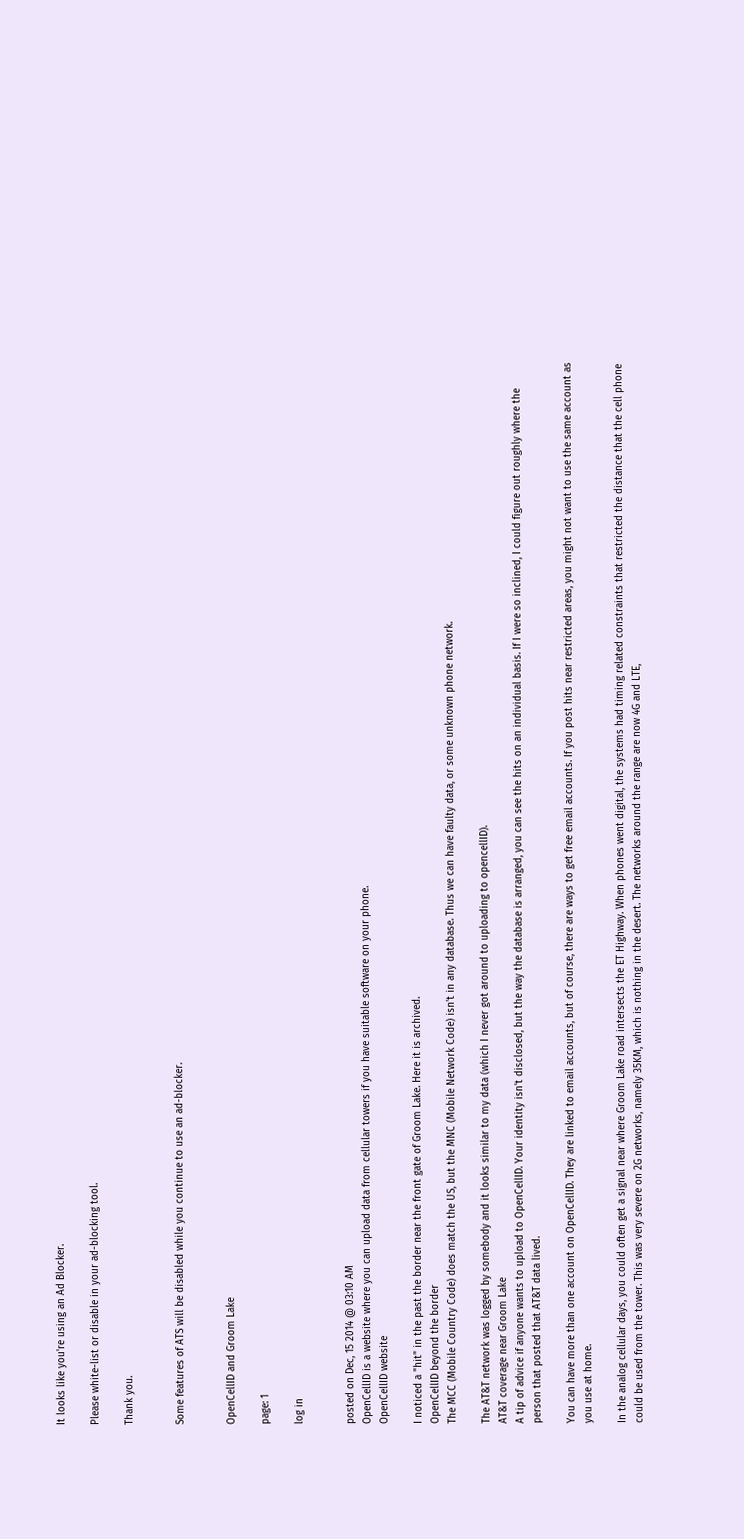It looks like you're using an Ad Blocker.

Please white-list or disable in your ad-blocking tool.

Thank you.


Some features of ATS will be disabled while you continue to use an ad-blocker.


OpenCellID and Groom Lake

page: 1

log in


posted on Dec, 15 2014 @ 03:10 AM
OpenCellID is a website where you can upload data from cellular towers if you have suitable software on your phone.
OpenCellID website

I noticed a "hit" in the past the border near the front gate of Groom Lake. Here it is archived.
OpenCellID beyond the border
The MCC (Mobile Country Code) does match the US, but the MNC (Mobile Network Code) isn't in any database. Thus we can have faulty data, or some unknown phone network.

The AT&T network was logged by somebody and it looks similar to my data (which I never got around to uploading to opencellID).
AT&T coverage near Groom Lake
A tip of advice if anyone wants to upload to OpenCellID. Your identity isn't disclosed, but the way the database is arranged, you can see the hits on an individual basis. If I were so inclined, I could figure out roughly where the person that posted that AT&T data lived.

You can have more than one account on OpenCellID. They are linked to email accounts, but of course, there are ways to get free email accounts. If you post hits near restricted areas, you might not want to use the same account as you use at home.

In the analog cellular days, you could often get a signal near where Groom Lake road intersects the ET Highway. When phones went digital, the systems had timing related constraints that restricted the distance that the cell phone could be used from the tower. This was very severe on 2G networks, namely 35KM, which is nothing in the desert. The networks around the range are now 4G and LTE,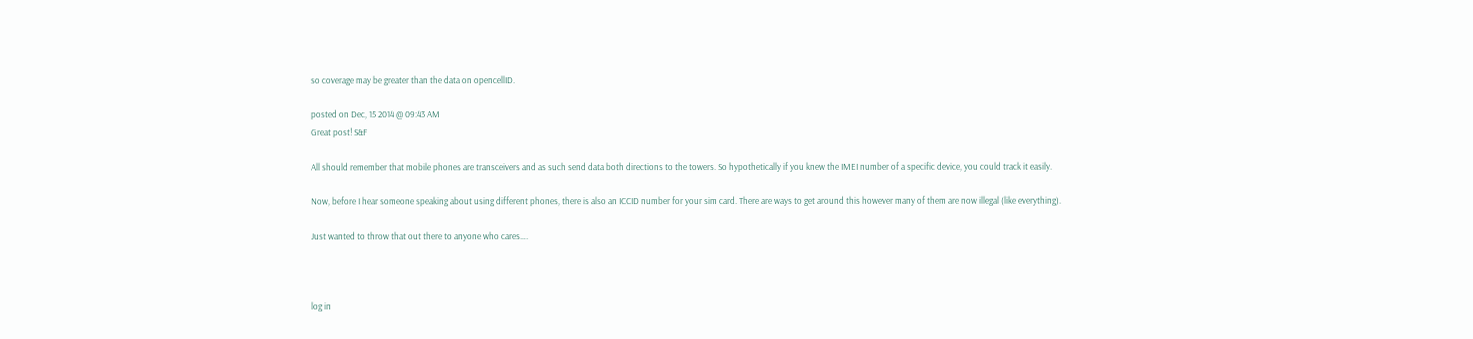so coverage may be greater than the data on opencellID.

posted on Dec, 15 2014 @ 09:43 AM
Great post! S&F

All should remember that mobile phones are transceivers and as such send data both directions to the towers. So hypothetically if you knew the IMEI number of a specific device, you could track it easily.

Now, before I hear someone speaking about using different phones, there is also an ICCID number for your sim card. There are ways to get around this however many of them are now illegal (like everything).

Just wanted to throw that out there to anyone who cares….



log in